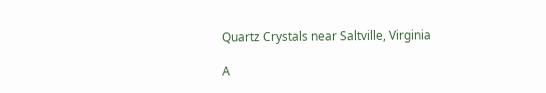Quartz Crystals near Saltville, Virginia

A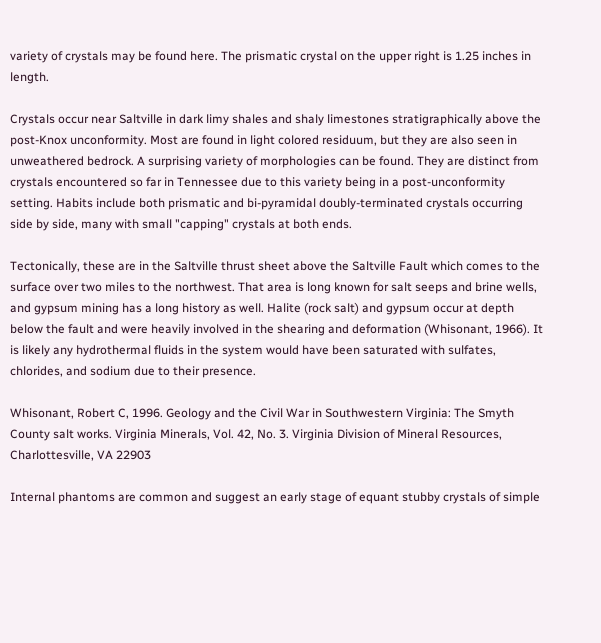variety of crystals may be found here. The prismatic crystal on the upper right is 1.25 inches in length.

Crystals occur near Saltville in dark limy shales and shaly limestones stratigraphically above the post-Knox unconformity. Most are found in light colored residuum, but they are also seen in unweathered bedrock. A surprising variety of morphologies can be found. They are distinct from crystals encountered so far in Tennessee due to this variety being in a post-unconformity setting. Habits include both prismatic and bi-pyramidal doubly-terminated crystals occurring side by side, many with small "capping" crystals at both ends.

Tectonically, these are in the Saltville thrust sheet above the Saltville Fault which comes to the surface over two miles to the northwest. That area is long known for salt seeps and brine wells, and gypsum mining has a long history as well. Halite (rock salt) and gypsum occur at depth below the fault and were heavily involved in the shearing and deformation (Whisonant, 1966). It is likely any hydrothermal fluids in the system would have been saturated with sulfates, chlorides, and sodium due to their presence.

Whisonant, Robert C, 1996. Geology and the Civil War in Southwestern Virginia: The Smyth County salt works. Virginia Minerals, Vol. 42, No. 3. Virginia Division of Mineral Resources, Charlottesville, VA 22903

Internal phantoms are common and suggest an early stage of equant stubby crystals of simple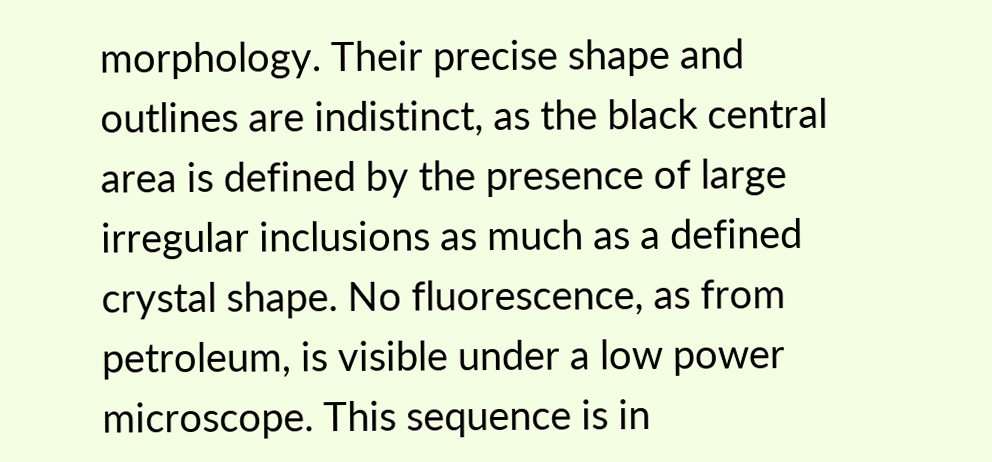morphology. Their precise shape and outlines are indistinct, as the black central area is defined by the presence of large irregular inclusions as much as a defined crystal shape. No fluorescence, as from petroleum, is visible under a low power microscope. This sequence is in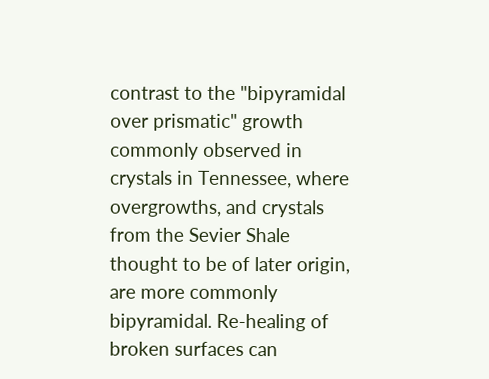contrast to the "bipyramidal over prismatic" growth commonly observed in crystals in Tennessee, where overgrowths, and crystals from the Sevier Shale thought to be of later origin, are more commonly bipyramidal. Re-healing of broken surfaces can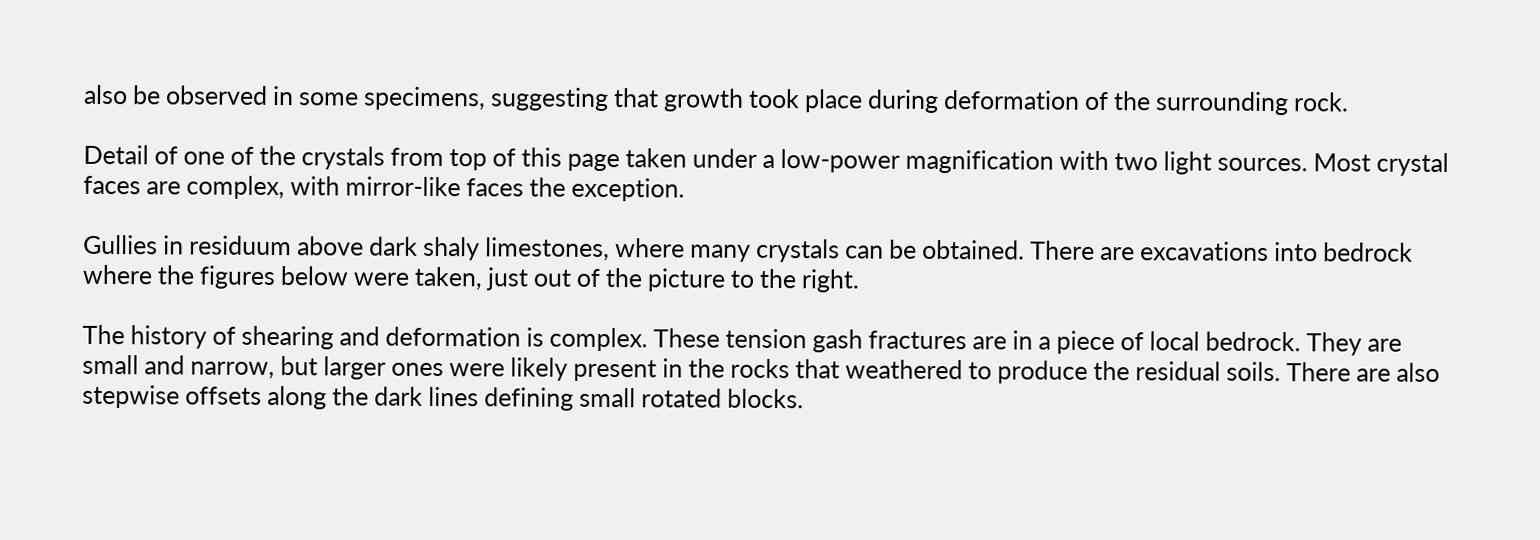also be observed in some specimens, suggesting that growth took place during deformation of the surrounding rock.

Detail of one of the crystals from top of this page taken under a low-power magnification with two light sources. Most crystal faces are complex, with mirror-like faces the exception.

Gullies in residuum above dark shaly limestones, where many crystals can be obtained. There are excavations into bedrock where the figures below were taken, just out of the picture to the right.

The history of shearing and deformation is complex. These tension gash fractures are in a piece of local bedrock. They are small and narrow, but larger ones were likely present in the rocks that weathered to produce the residual soils. There are also stepwise offsets along the dark lines defining small rotated blocks.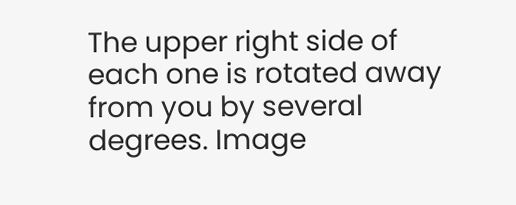The upper right side of each one is rotated away from you by several degrees. Image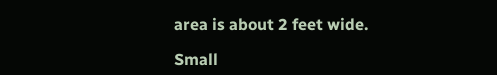area is about 2 feet wide.

Small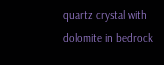quartz crystal with dolomite in bedrock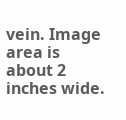vein. Image area is about 2 inches wide.